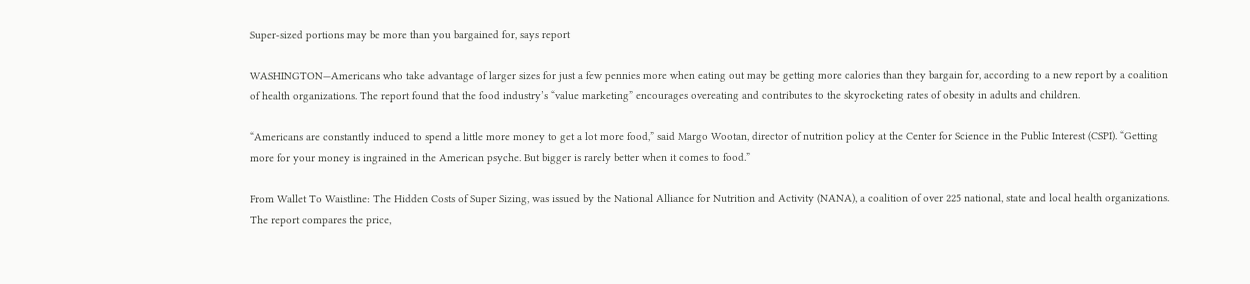Super-sized portions may be more than you bargained for, says report

WASHINGTON—Americans who take advantage of larger sizes for just a few pennies more when eating out may be getting more calories than they bargain for, according to a new report by a coalition of health organizations. The report found that the food industry’s “value marketing” encourages overeating and contributes to the skyrocketing rates of obesity in adults and children.

“Americans are constantly induced to spend a little more money to get a lot more food,” said Margo Wootan, director of nutrition policy at the Center for Science in the Public Interest (CSPI). “Getting more for your money is ingrained in the American psyche. But bigger is rarely better when it comes to food.”

From Wallet To Waistline: The Hidden Costs of Super Sizing, was issued by the National Alliance for Nutrition and Activity (NANA), a coalition of over 225 national, state and local health organizations. The report compares the price,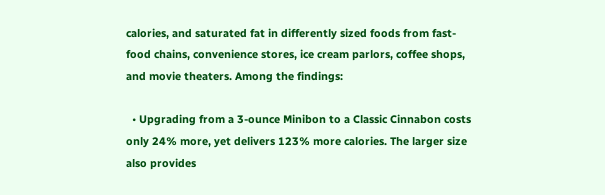calories, and saturated fat in differently sized foods from fast-food chains, convenience stores, ice cream parlors, coffee shops, and movie theaters. Among the findings:

  • Upgrading from a 3-ounce Minibon to a Classic Cinnabon costs only 24% more, yet delivers 123% more calories. The larger size also provides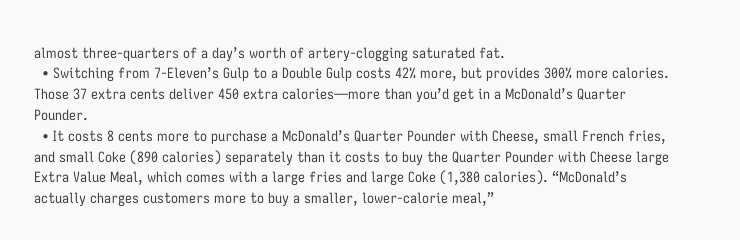almost three-quarters of a day’s worth of artery-clogging saturated fat.
  • Switching from 7-Eleven’s Gulp to a Double Gulp costs 42% more, but provides 300% more calories. Those 37 extra cents deliver 450 extra calories—more than you’d get in a McDonald’s Quarter Pounder.
  • It costs 8 cents more to purchase a McDonald’s Quarter Pounder with Cheese, small French fries, and small Coke (890 calories) separately than it costs to buy the Quarter Pounder with Cheese large Extra Value Meal, which comes with a large fries and large Coke (1,380 calories). “McDonald’s actually charges customers more to buy a smaller, lower-calorie meal,”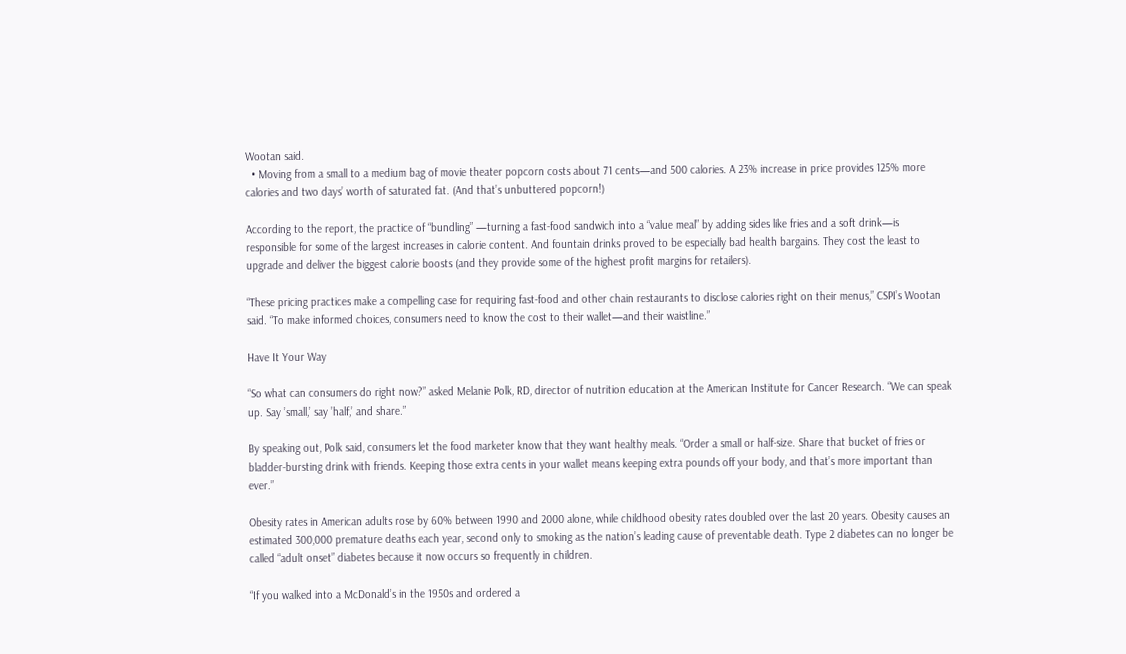Wootan said.
  • Moving from a small to a medium bag of movie theater popcorn costs about 71 cents—and 500 calories. A 23% increase in price provides 125% more calories and two days’ worth of saturated fat. (And that’s unbuttered popcorn!)

According to the report, the practice of “bundling” —turning a fast-food sandwich into a “value meal” by adding sides like fries and a soft drink—is responsible for some of the largest increases in calorie content. And fountain drinks proved to be especially bad health bargains. They cost the least to upgrade and deliver the biggest calorie boosts (and they provide some of the highest profit margins for retailers).

“These pricing practices make a compelling case for requiring fast-food and other chain restaurants to disclose calories right on their menus,” CSPI’s Wootan said. “To make informed choices, consumers need to know the cost to their wallet—and their waistline.”

Have It Your Way

“So what can consumers do right now?” asked Melanie Polk, RD, director of nutrition education at the American Institute for Cancer Research. “We can speak up. Say ’small,’ say ’half,’ and share.”

By speaking out, Polk said, consumers let the food marketer know that they want healthy meals. “Order a small or half-size. Share that bucket of fries or bladder-bursting drink with friends. Keeping those extra cents in your wallet means keeping extra pounds off your body, and that’s more important than ever.”

Obesity rates in American adults rose by 60% between 1990 and 2000 alone, while childhood obesity rates doubled over the last 20 years. Obesity causes an estimated 300,000 premature deaths each year, second only to smoking as the nation’s leading cause of preventable death. Type 2 diabetes can no longer be called “adult onset” diabetes because it now occurs so frequently in children.

“If you walked into a McDonald’s in the 1950s and ordered a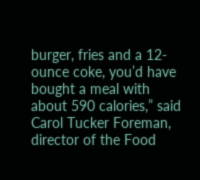burger, fries and a 12-ounce coke, you’d have bought a meal with about 590 calories,” said Carol Tucker Foreman, director of the Food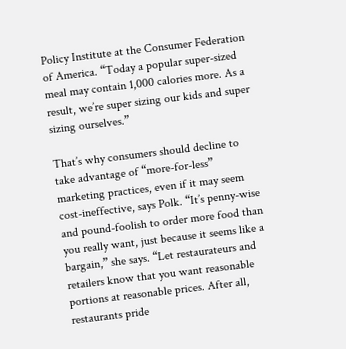Policy Institute at the Consumer Federation of America. “Today a popular super-sized meal may contain 1,000 calories more. As a result, we’re super sizing our kids and super sizing ourselves.”

That’s why consumers should decline to take advantage of “more-for-less” marketing practices, even if it may seem cost-ineffective, says Polk. “It’s penny-wise and pound-foolish to order more food than you really want, just because it seems like a bargain,” she says. “Let restaurateurs and retailers know that you want reasonable portions at reasonable prices. After all, restaurants pride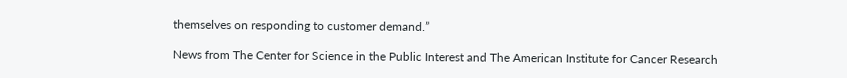themselves on responding to customer demand.”

News from The Center for Science in the Public Interest and The American Institute for Cancer Research